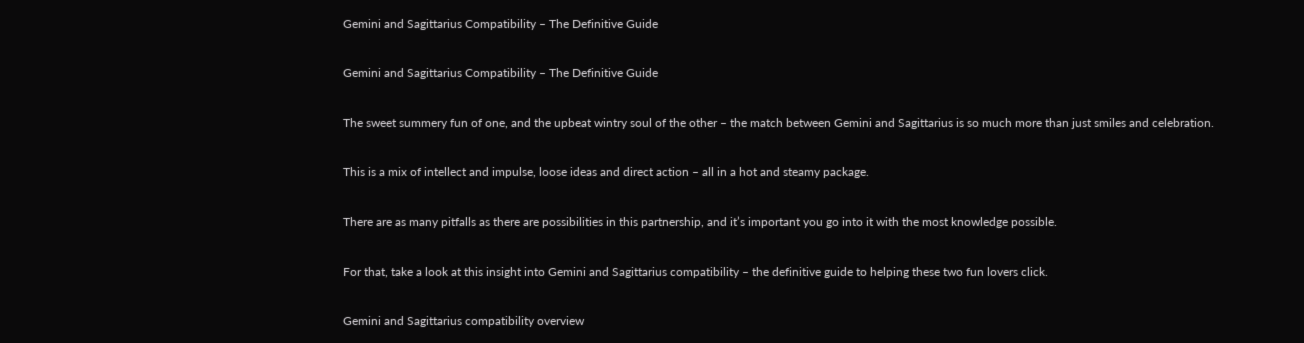Gemini and Sagittarius Compatibility – The Definitive Guide

Gemini and Sagittarius Compatibility – The Definitive Guide

The sweet summery fun of one, and the upbeat wintry soul of the other – the match between Gemini and Sagittarius is so much more than just smiles and celebration.

This is a mix of intellect and impulse, loose ideas and direct action – all in a hot and steamy package.

There are as many pitfalls as there are possibilities in this partnership, and it’s important you go into it with the most knowledge possible.

For that, take a look at this insight into Gemini and Sagittarius compatibility – the definitive guide to helping these two fun lovers click.

Gemini and Sagittarius compatibility overview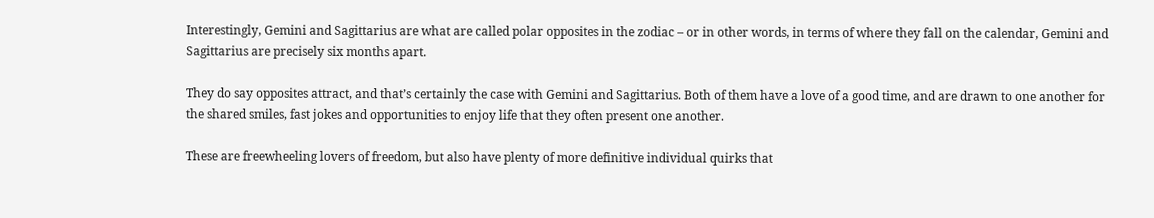Interestingly, Gemini and Sagittarius are what are called polar opposites in the zodiac – or in other words, in terms of where they fall on the calendar, Gemini and Sagittarius are precisely six months apart.

They do say opposites attract, and that’s certainly the case with Gemini and Sagittarius. Both of them have a love of a good time, and are drawn to one another for the shared smiles, fast jokes and opportunities to enjoy life that they often present one another.

These are freewheeling lovers of freedom, but also have plenty of more definitive individual quirks that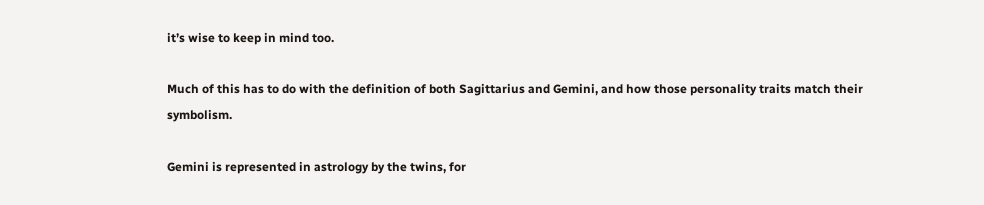it’s wise to keep in mind too.

Much of this has to do with the definition of both Sagittarius and Gemini, and how those personality traits match their symbolism.

Gemini is represented in astrology by the twins, for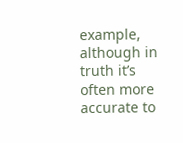example, although in truth it’s often more accurate to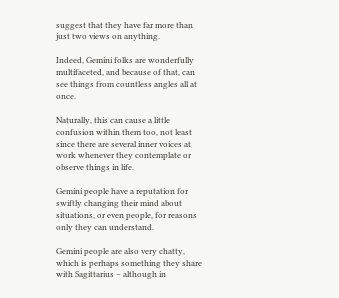suggest that they have far more than just two views on anything.

Indeed, Gemini folks are wonderfully multifaceted, and because of that, can see things from countless angles all at once.

Naturally, this can cause a little confusion within them too, not least since there are several inner voices at work whenever they contemplate or observe things in life.

Gemini people have a reputation for swiftly changing their mind about situations, or even people, for reasons only they can understand.

Gemini people are also very chatty, which is perhaps something they share with Sagittarius – although in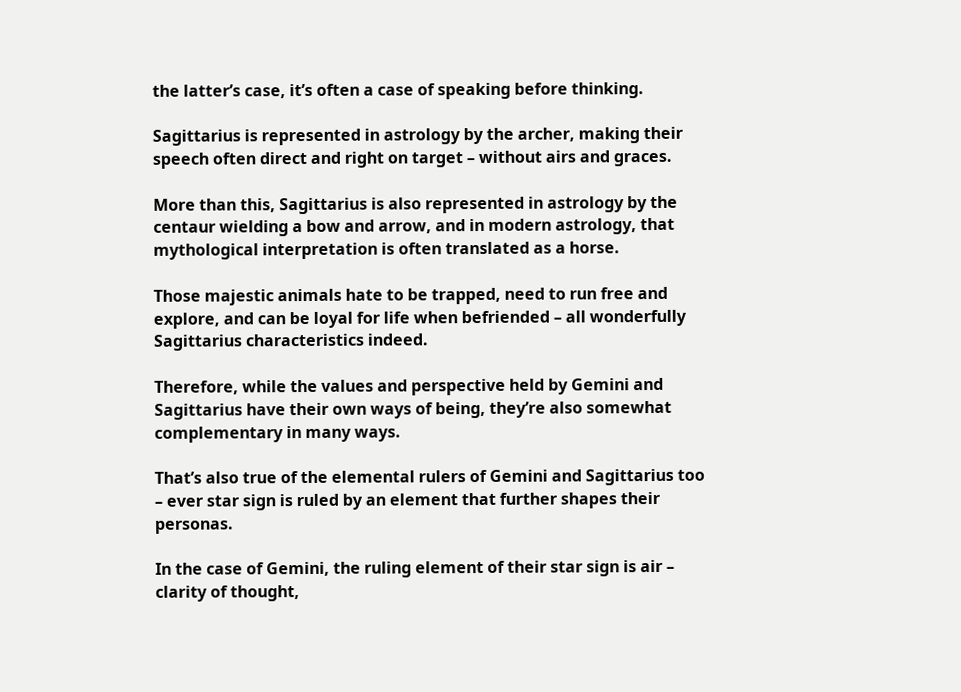the latter’s case, it’s often a case of speaking before thinking.

Sagittarius is represented in astrology by the archer, making their speech often direct and right on target – without airs and graces.

More than this, Sagittarius is also represented in astrology by the centaur wielding a bow and arrow, and in modern astrology, that mythological interpretation is often translated as a horse.

Those majestic animals hate to be trapped, need to run free and explore, and can be loyal for life when befriended – all wonderfully Sagittarius characteristics indeed.

Therefore, while the values and perspective held by Gemini and Sagittarius have their own ways of being, they’re also somewhat complementary in many ways.

That’s also true of the elemental rulers of Gemini and Sagittarius too – ever star sign is ruled by an element that further shapes their personas.

In the case of Gemini, the ruling element of their star sign is air – clarity of thought,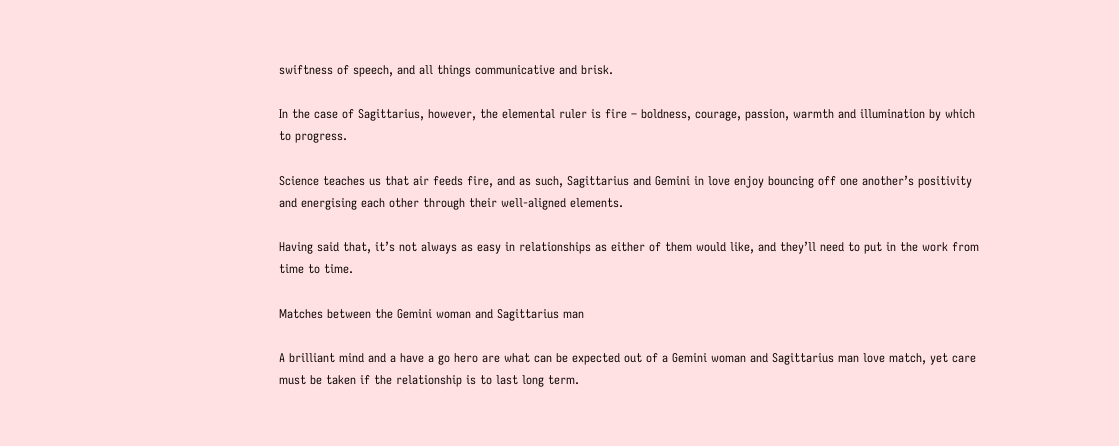swiftness of speech, and all things communicative and brisk.

In the case of Sagittarius, however, the elemental ruler is fire – boldness, courage, passion, warmth and illumination by which to progress.

Science teaches us that air feeds fire, and as such, Sagittarius and Gemini in love enjoy bouncing off one another’s positivity and energising each other through their well-aligned elements.

Having said that, it’s not always as easy in relationships as either of them would like, and they’ll need to put in the work from time to time.

Matches between the Gemini woman and Sagittarius man

A brilliant mind and a have a go hero are what can be expected out of a Gemini woman and Sagittarius man love match, yet care must be taken if the relationship is to last long term.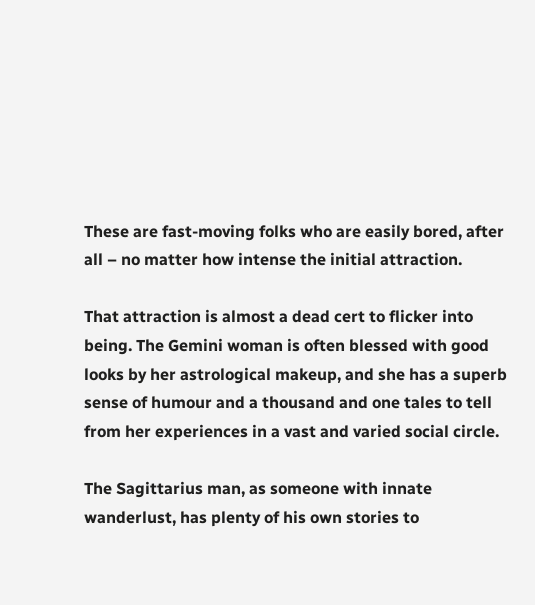These are fast-moving folks who are easily bored, after all – no matter how intense the initial attraction.

That attraction is almost a dead cert to flicker into being. The Gemini woman is often blessed with good looks by her astrological makeup, and she has a superb sense of humour and a thousand and one tales to tell from her experiences in a vast and varied social circle.

The Sagittarius man, as someone with innate wanderlust, has plenty of his own stories to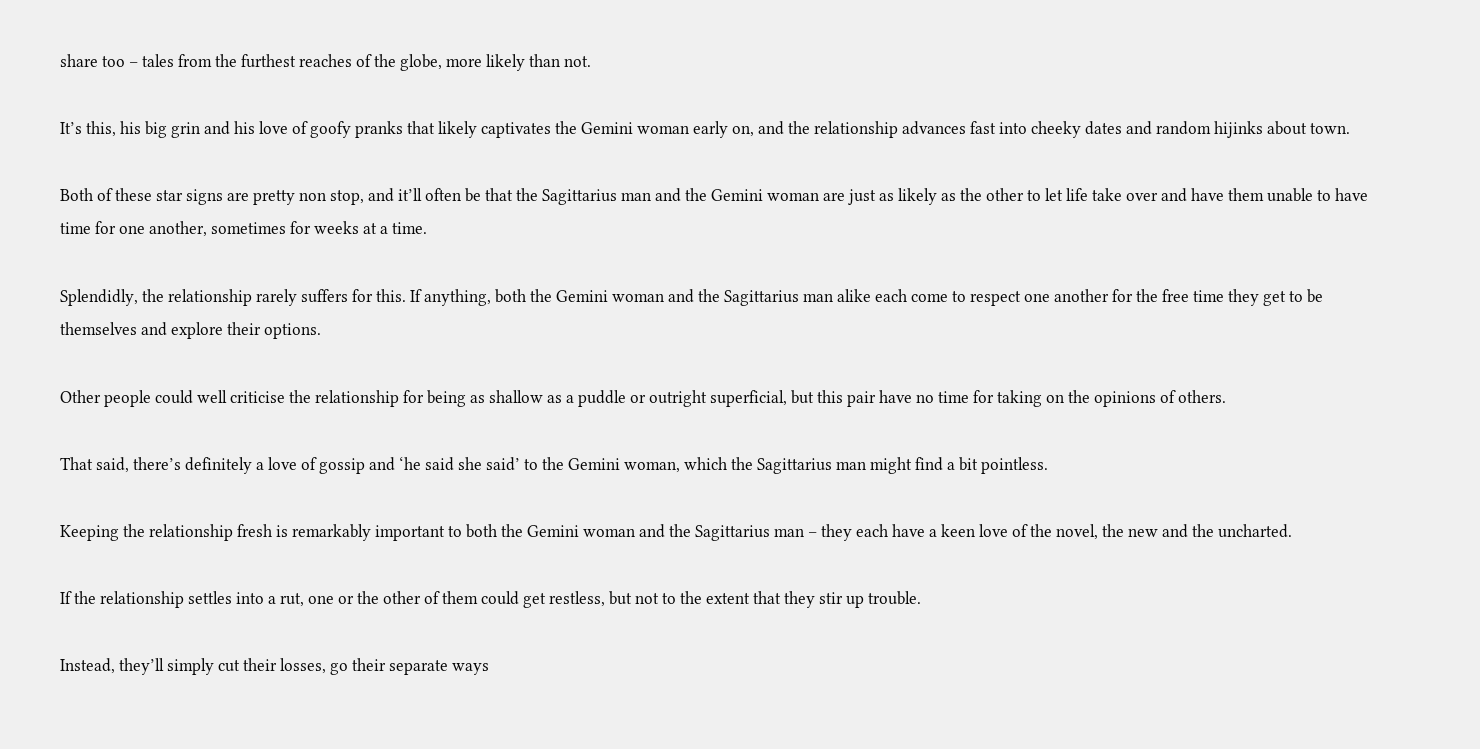share too – tales from the furthest reaches of the globe, more likely than not.

It’s this, his big grin and his love of goofy pranks that likely captivates the Gemini woman early on, and the relationship advances fast into cheeky dates and random hijinks about town.

Both of these star signs are pretty non stop, and it’ll often be that the Sagittarius man and the Gemini woman are just as likely as the other to let life take over and have them unable to have time for one another, sometimes for weeks at a time.

Splendidly, the relationship rarely suffers for this. If anything, both the Gemini woman and the Sagittarius man alike each come to respect one another for the free time they get to be themselves and explore their options.

Other people could well criticise the relationship for being as shallow as a puddle or outright superficial, but this pair have no time for taking on the opinions of others.

That said, there’s definitely a love of gossip and ‘he said she said’ to the Gemini woman, which the Sagittarius man might find a bit pointless.

Keeping the relationship fresh is remarkably important to both the Gemini woman and the Sagittarius man – they each have a keen love of the novel, the new and the uncharted.

If the relationship settles into a rut, one or the other of them could get restless, but not to the extent that they stir up trouble.

Instead, they’ll simply cut their losses, go their separate ways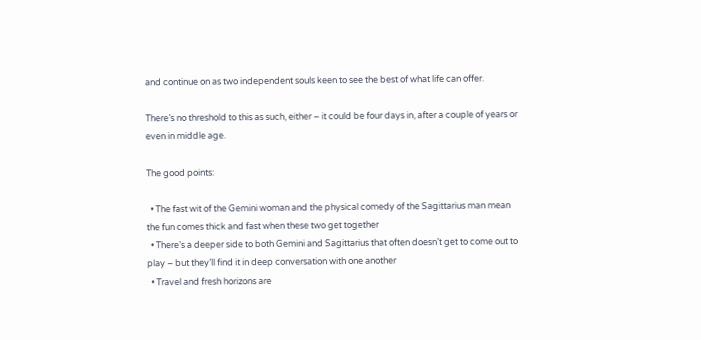and continue on as two independent souls keen to see the best of what life can offer.

There’s no threshold to this as such, either – it could be four days in, after a couple of years or even in middle age.

The good points:

  • The fast wit of the Gemini woman and the physical comedy of the Sagittarius man mean the fun comes thick and fast when these two get together
  • There’s a deeper side to both Gemini and Sagittarius that often doesn’t get to come out to play – but they’ll find it in deep conversation with one another
  • Travel and fresh horizons are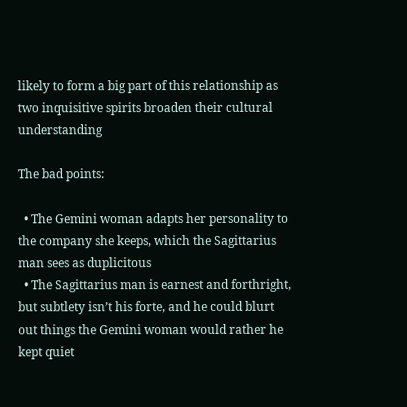likely to form a big part of this relationship as two inquisitive spirits broaden their cultural understanding

The bad points:

  • The Gemini woman adapts her personality to the company she keeps, which the Sagittarius man sees as duplicitous
  • The Sagittarius man is earnest and forthright, but subtlety isn’t his forte, and he could blurt out things the Gemini woman would rather he kept quiet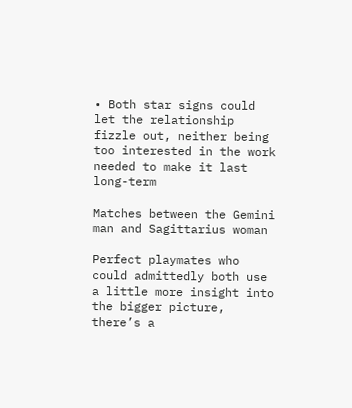• Both star signs could let the relationship fizzle out, neither being too interested in the work needed to make it last long-term

Matches between the Gemini man and Sagittarius woman

Perfect playmates who could admittedly both use a little more insight into the bigger picture, there’s a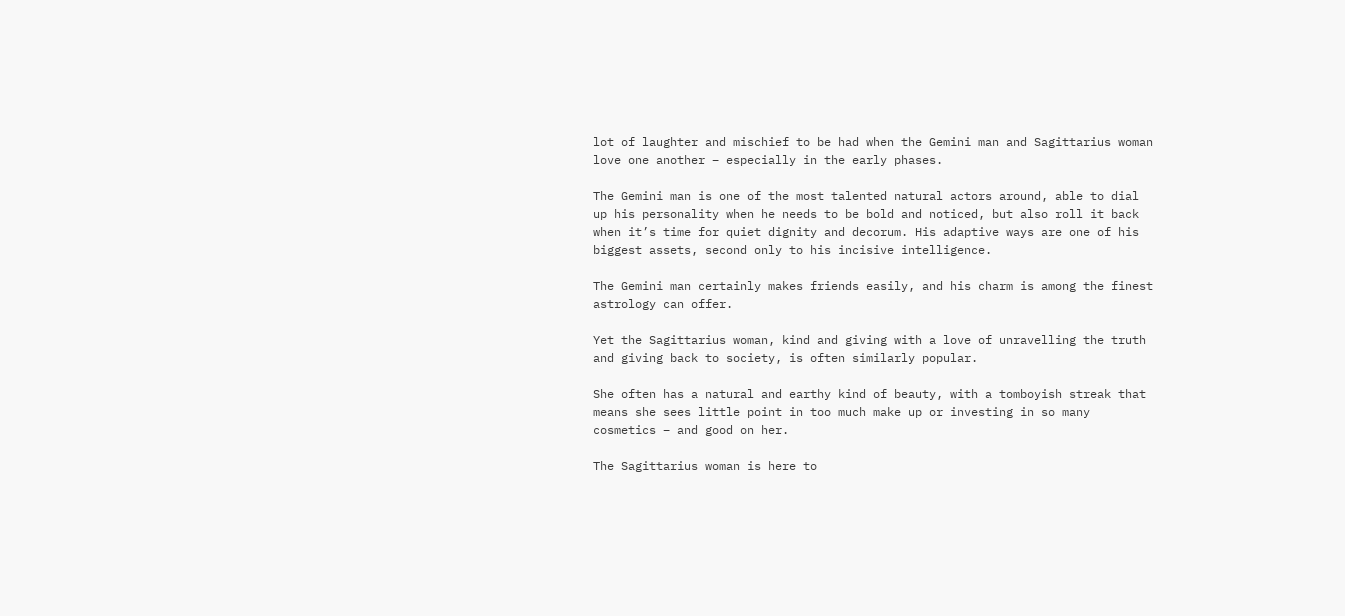lot of laughter and mischief to be had when the Gemini man and Sagittarius woman love one another – especially in the early phases.

The Gemini man is one of the most talented natural actors around, able to dial up his personality when he needs to be bold and noticed, but also roll it back when it’s time for quiet dignity and decorum. His adaptive ways are one of his biggest assets, second only to his incisive intelligence.

The Gemini man certainly makes friends easily, and his charm is among the finest astrology can offer.

Yet the Sagittarius woman, kind and giving with a love of unravelling the truth and giving back to society, is often similarly popular.

She often has a natural and earthy kind of beauty, with a tomboyish streak that means she sees little point in too much make up or investing in so many cosmetics – and good on her.

The Sagittarius woman is here to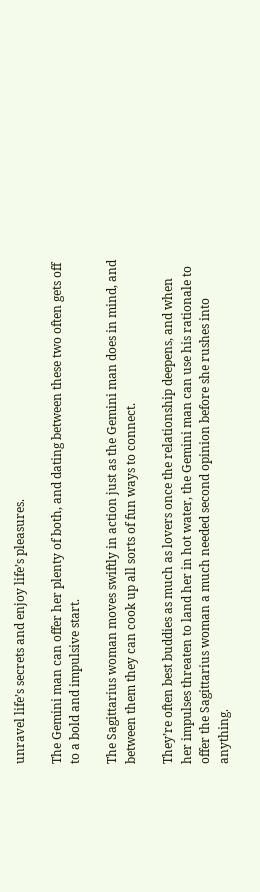unravel life’s secrets and enjoy life’s pleasures.

The Gemini man can offer her plenty of both, and dating between these two often gets off to a bold and impulsive start.

The Sagittarius woman moves swiftly in action just as the Gemini man does in mind, and between them they can cook up all sorts of fun ways to connect.

They’re often best buddies as much as lovers once the relationship deepens, and when her impulses threaten to land her in hot water, the Gemini man can use his rationale to offer the Sagittarius woman a much needed second opinion before she rushes into anything.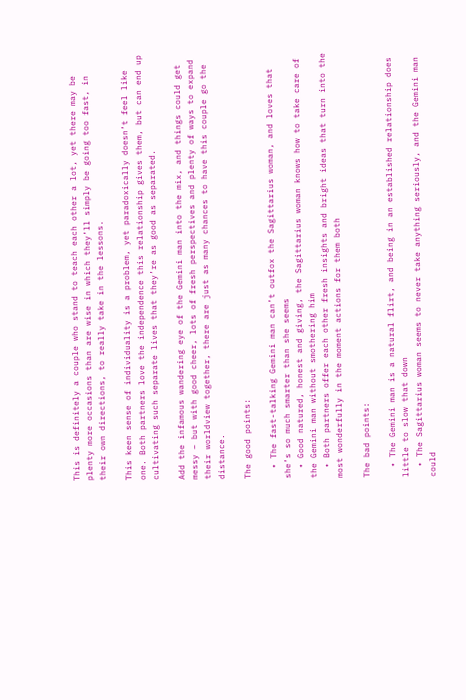This is definitely a couple who stand to teach each other a lot, yet there may be plenty more occasions than are wise in which they’ll simply be going too fast, in their own directions, to really take in the lessons.

This keen sense of individuality is a problem, yet paradoxically doesn’t feel like one. Both partners love the independence this relationship gives them, but can end up cultivating such separate lives that they’re as good as separated.

Add the infamous wandering eye of the Gemini man into the mix, and things could get messy – but with good cheer, lots of fresh perspectives and plenty of ways to expand their worldview together, there are just as many chances to have this couple go the distance.

The good points:

  • The fast-talking Gemini man can’t outfox the Sagittarius woman, and loves that she’s so much smarter than she seems
  • Good natured, honest and giving, the Sagittarius woman knows how to take care of the Gemini man without smothering him
  • Both partners offer each other fresh insights and bright ideas that turn into the most wonderfully in the moment actions for them both

The bad points:

  • The Gemini man is a natural flirt, and being in an established relationship does little to slow that down
  • The Sagittarius woman seems to never take anything seriously, and the Gemini man could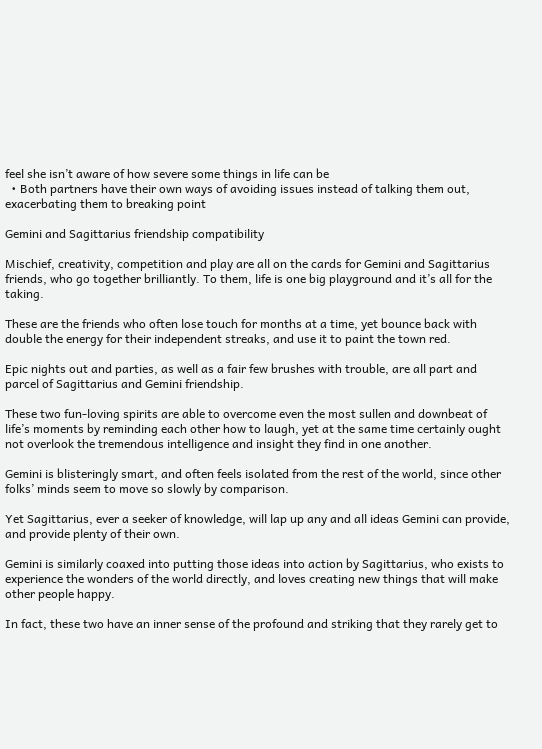feel she isn’t aware of how severe some things in life can be
  • Both partners have their own ways of avoiding issues instead of talking them out, exacerbating them to breaking point

Gemini and Sagittarius friendship compatibility

Mischief, creativity, competition and play are all on the cards for Gemini and Sagittarius friends, who go together brilliantly. To them, life is one big playground and it’s all for the taking.

These are the friends who often lose touch for months at a time, yet bounce back with double the energy for their independent streaks, and use it to paint the town red.

Epic nights out and parties, as well as a fair few brushes with trouble, are all part and parcel of Sagittarius and Gemini friendship.

These two fun-loving spirits are able to overcome even the most sullen and downbeat of life’s moments by reminding each other how to laugh, yet at the same time certainly ought not overlook the tremendous intelligence and insight they find in one another.

Gemini is blisteringly smart, and often feels isolated from the rest of the world, since other folks’ minds seem to move so slowly by comparison.

Yet Sagittarius, ever a seeker of knowledge, will lap up any and all ideas Gemini can provide, and provide plenty of their own.

Gemini is similarly coaxed into putting those ideas into action by Sagittarius, who exists to experience the wonders of the world directly, and loves creating new things that will make other people happy.

In fact, these two have an inner sense of the profound and striking that they rarely get to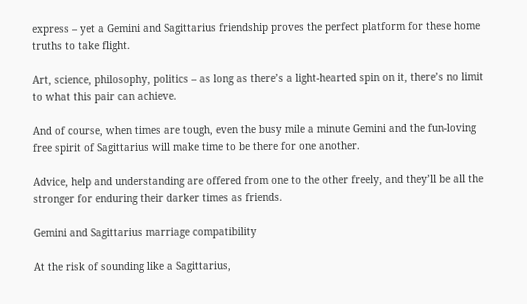express – yet a Gemini and Sagittarius friendship proves the perfect platform for these home truths to take flight.

Art, science, philosophy, politics – as long as there’s a light-hearted spin on it, there’s no limit to what this pair can achieve.

And of course, when times are tough, even the busy mile a minute Gemini and the fun-loving free spirit of Sagittarius will make time to be there for one another.

Advice, help and understanding are offered from one to the other freely, and they’ll be all the stronger for enduring their darker times as friends.

Gemini and Sagittarius marriage compatibility

At the risk of sounding like a Sagittarius,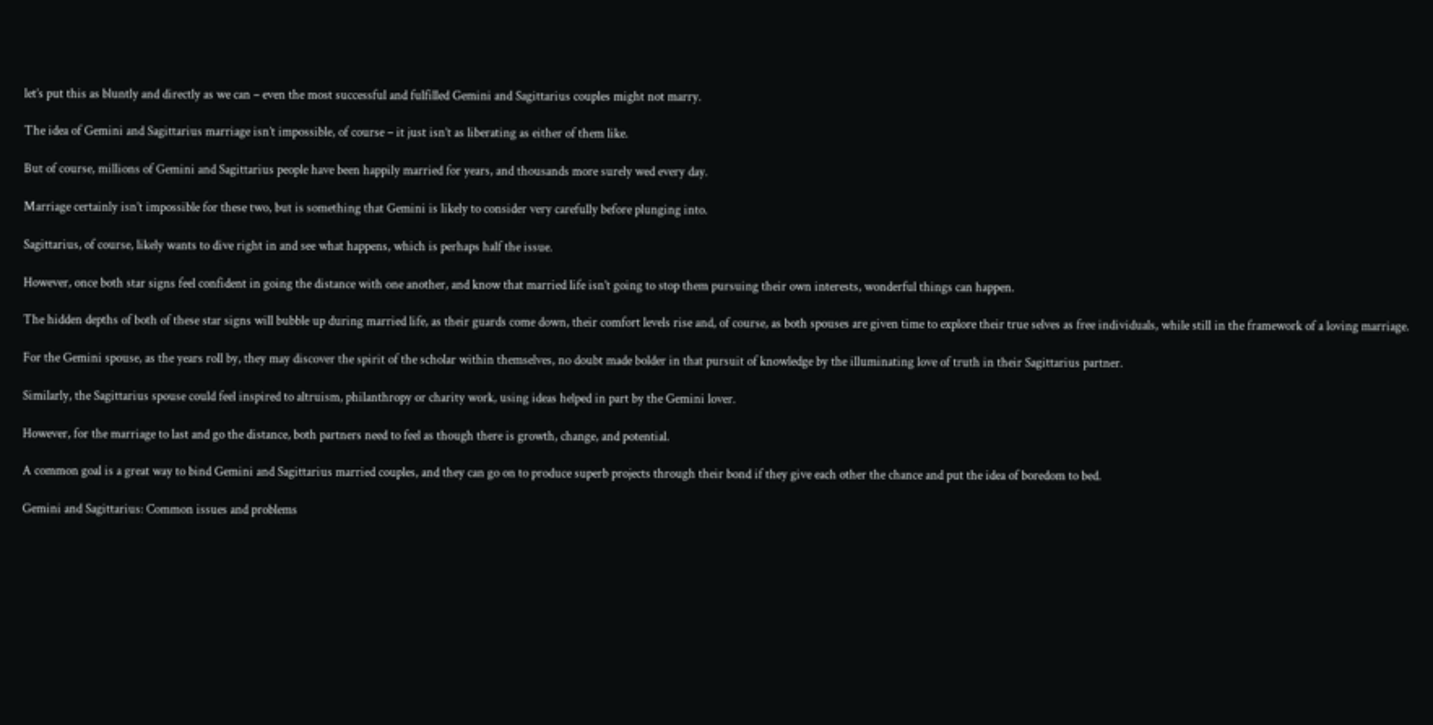let’s put this as bluntly and directly as we can – even the most successful and fulfilled Gemini and Sagittarius couples might not marry.

The idea of Gemini and Sagittarius marriage isn’t impossible, of course – it just isn’t as liberating as either of them like.

But of course, millions of Gemini and Sagittarius people have been happily married for years, and thousands more surely wed every day.

Marriage certainly isn’t impossible for these two, but is something that Gemini is likely to consider very carefully before plunging into.

Sagittarius, of course, likely wants to dive right in and see what happens, which is perhaps half the issue.

However, once both star signs feel confident in going the distance with one another, and know that married life isn’t going to stop them pursuing their own interests, wonderful things can happen.

The hidden depths of both of these star signs will bubble up during married life, as their guards come down, their comfort levels rise and, of course, as both spouses are given time to explore their true selves as free individuals, while still in the framework of a loving marriage.

For the Gemini spouse, as the years roll by, they may discover the spirit of the scholar within themselves, no doubt made bolder in that pursuit of knowledge by the illuminating love of truth in their Sagittarius partner.

Similarly, the Sagittarius spouse could feel inspired to altruism, philanthropy or charity work, using ideas helped in part by the Gemini lover.

However, for the marriage to last and go the distance, both partners need to feel as though there is growth, change, and potential.

A common goal is a great way to bind Gemini and Sagittarius married couples, and they can go on to produce superb projects through their bond if they give each other the chance and put the idea of boredom to bed.

Gemini and Sagittarius: Common issues and problems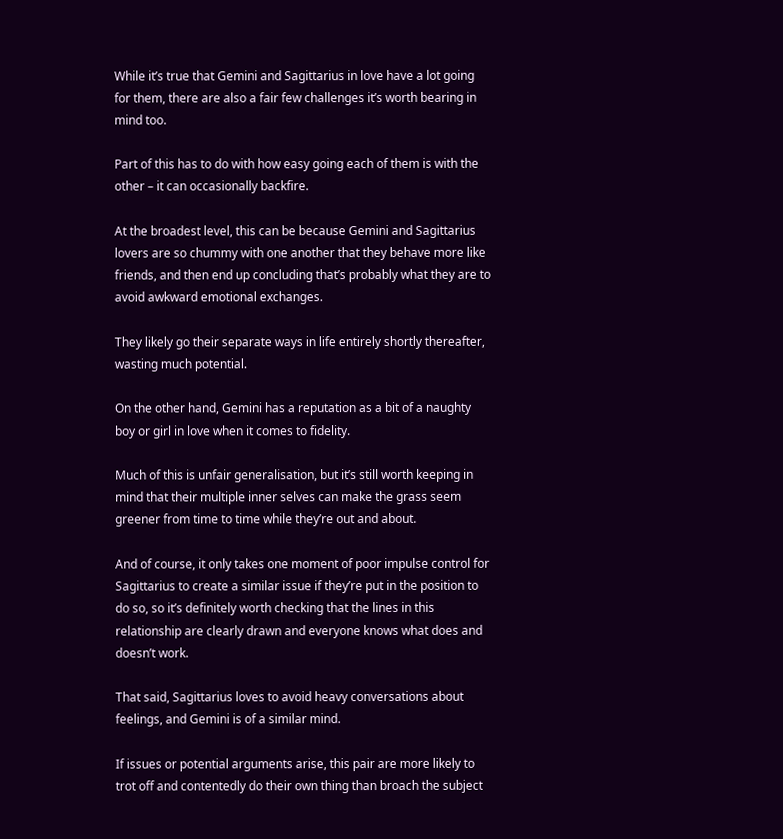While it’s true that Gemini and Sagittarius in love have a lot going for them, there are also a fair few challenges it’s worth bearing in mind too.

Part of this has to do with how easy going each of them is with the other – it can occasionally backfire.

At the broadest level, this can be because Gemini and Sagittarius lovers are so chummy with one another that they behave more like friends, and then end up concluding that’s probably what they are to avoid awkward emotional exchanges.

They likely go their separate ways in life entirely shortly thereafter, wasting much potential.

On the other hand, Gemini has a reputation as a bit of a naughty boy or girl in love when it comes to fidelity.

Much of this is unfair generalisation, but it’s still worth keeping in mind that their multiple inner selves can make the grass seem greener from time to time while they’re out and about.

And of course, it only takes one moment of poor impulse control for Sagittarius to create a similar issue if they’re put in the position to do so, so it’s definitely worth checking that the lines in this relationship are clearly drawn and everyone knows what does and doesn’t work.

That said, Sagittarius loves to avoid heavy conversations about feelings, and Gemini is of a similar mind.

If issues or potential arguments arise, this pair are more likely to trot off and contentedly do their own thing than broach the subject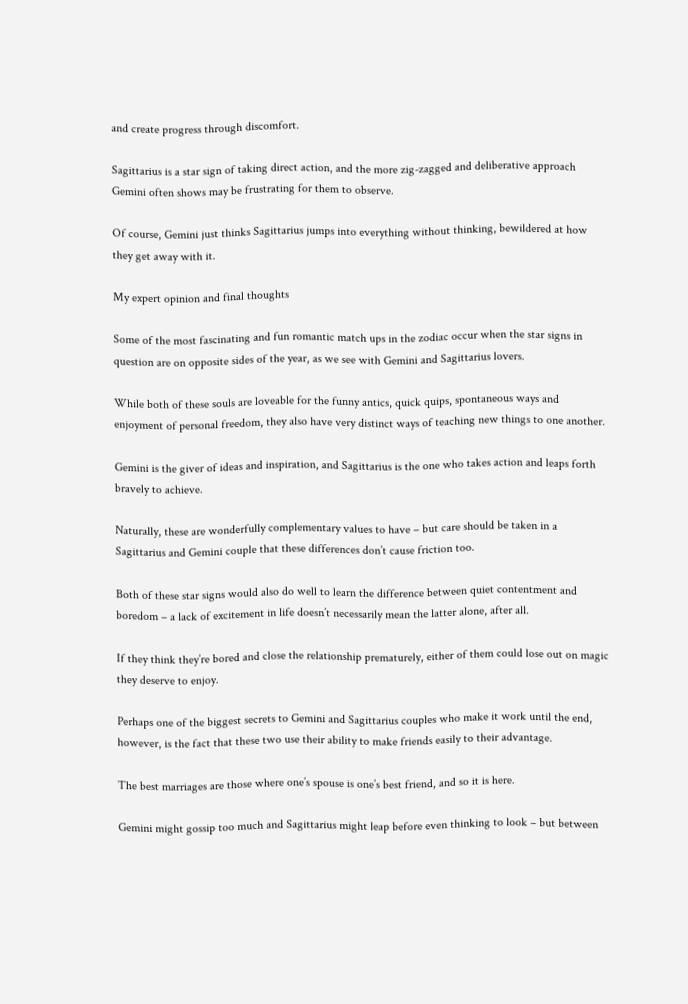and create progress through discomfort.

Sagittarius is a star sign of taking direct action, and the more zig-zagged and deliberative approach Gemini often shows may be frustrating for them to observe.

Of course, Gemini just thinks Sagittarius jumps into everything without thinking, bewildered at how they get away with it.

My expert opinion and final thoughts

Some of the most fascinating and fun romantic match ups in the zodiac occur when the star signs in question are on opposite sides of the year, as we see with Gemini and Sagittarius lovers.

While both of these souls are loveable for the funny antics, quick quips, spontaneous ways and enjoyment of personal freedom, they also have very distinct ways of teaching new things to one another.

Gemini is the giver of ideas and inspiration, and Sagittarius is the one who takes action and leaps forth bravely to achieve.

Naturally, these are wonderfully complementary values to have – but care should be taken in a Sagittarius and Gemini couple that these differences don’t cause friction too.

Both of these star signs would also do well to learn the difference between quiet contentment and boredom – a lack of excitement in life doesn’t necessarily mean the latter alone, after all.

If they think they’re bored and close the relationship prematurely, either of them could lose out on magic they deserve to enjoy.

Perhaps one of the biggest secrets to Gemini and Sagittarius couples who make it work until the end, however, is the fact that these two use their ability to make friends easily to their advantage.

The best marriages are those where one’s spouse is one’s best friend, and so it is here.

Gemini might gossip too much and Sagittarius might leap before even thinking to look – but between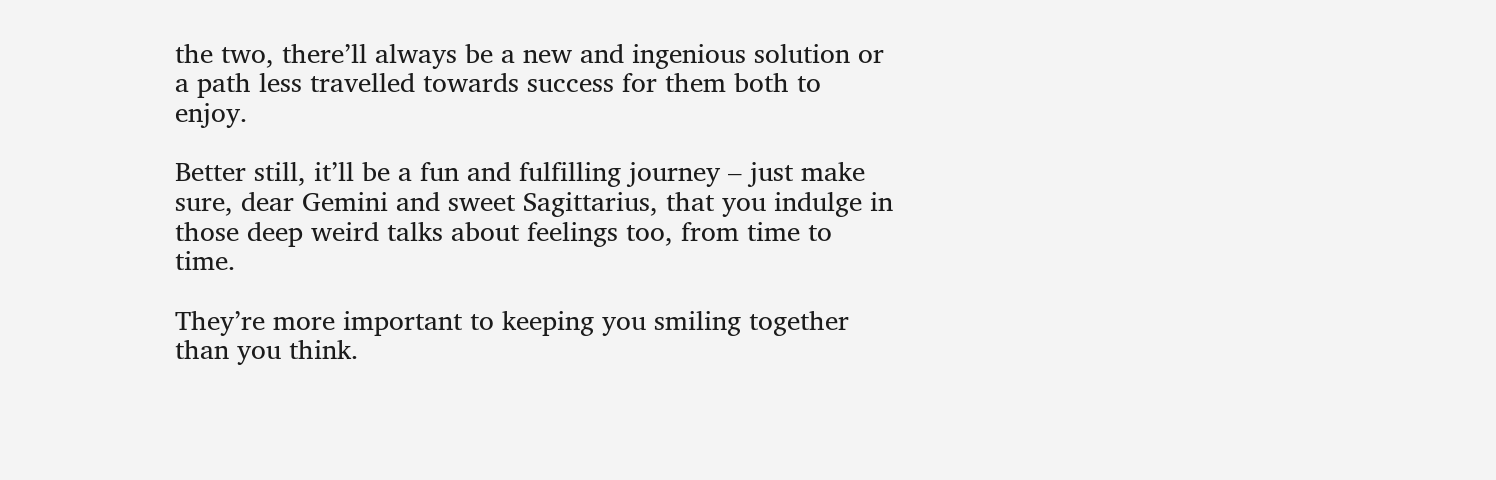the two, there’ll always be a new and ingenious solution or a path less travelled towards success for them both to enjoy.

Better still, it’ll be a fun and fulfilling journey – just make sure, dear Gemini and sweet Sagittarius, that you indulge in those deep weird talks about feelings too, from time to time.

They’re more important to keeping you smiling together than you think.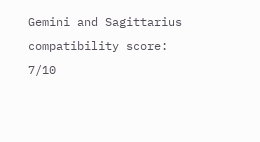Gemini and Sagittarius compatibility score: 7/10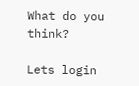What do you think?

Lets login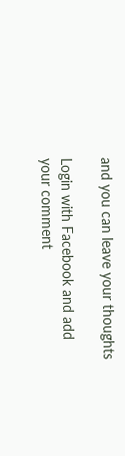and you can leave your thoughts

Login with Facebook and add your comment